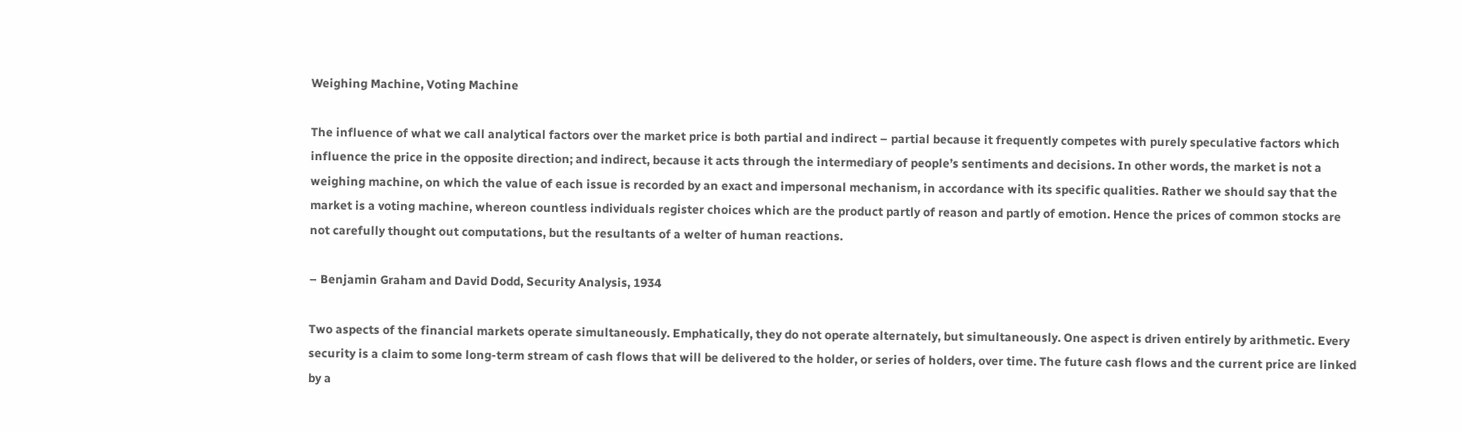Weighing Machine, Voting Machine

The influence of what we call analytical factors over the market price is both partial and indirect – partial because it frequently competes with purely speculative factors which influence the price in the opposite direction; and indirect, because it acts through the intermediary of people’s sentiments and decisions. In other words, the market is not a weighing machine, on which the value of each issue is recorded by an exact and impersonal mechanism, in accordance with its specific qualities. Rather we should say that the market is a voting machine, whereon countless individuals register choices which are the product partly of reason and partly of emotion. Hence the prices of common stocks are not carefully thought out computations, but the resultants of a welter of human reactions.

– Benjamin Graham and David Dodd, Security Analysis, 1934

Two aspects of the financial markets operate simultaneously. Emphatically, they do not operate alternately, but simultaneously. One aspect is driven entirely by arithmetic. Every security is a claim to some long-term stream of cash flows that will be delivered to the holder, or series of holders, over time. The future cash flows and the current price are linked by a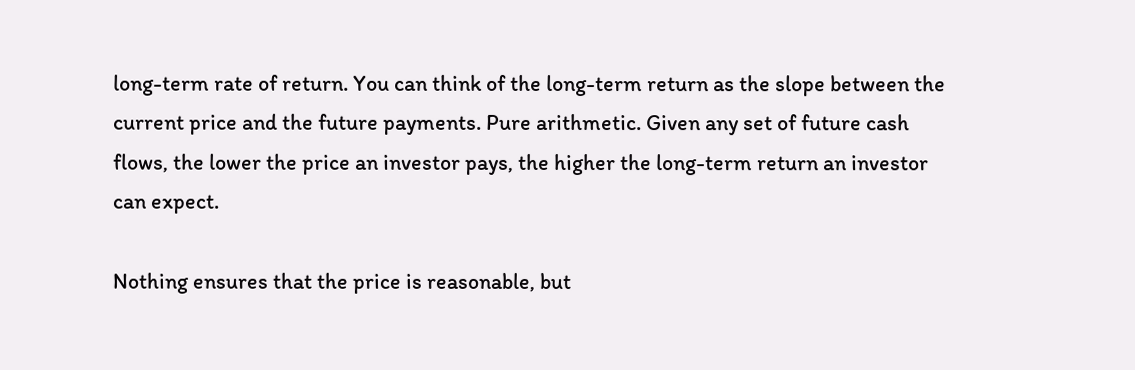long-term rate of return. You can think of the long-term return as the slope between the current price and the future payments. Pure arithmetic. Given any set of future cash flows, the lower the price an investor pays, the higher the long-term return an investor can expect.

Nothing ensures that the price is reasonable, but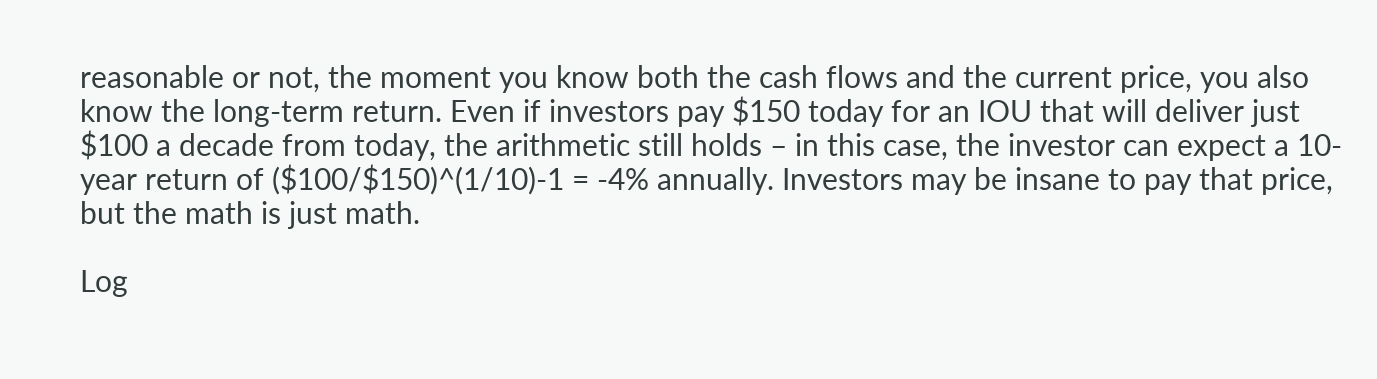reasonable or not, the moment you know both the cash flows and the current price, you also know the long-term return. Even if investors pay $150 today for an IOU that will deliver just $100 a decade from today, the arithmetic still holds – in this case, the investor can expect a 10-year return of ($100/$150)^(1/10)-1 = -4% annually. Investors may be insane to pay that price, but the math is just math.

Log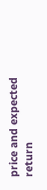price and expected return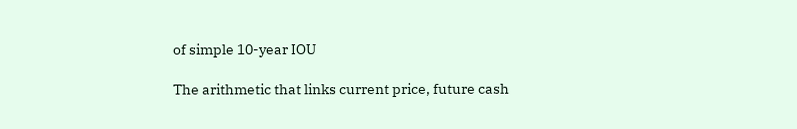of simple 10-year IOU

The arithmetic that links current price, future cash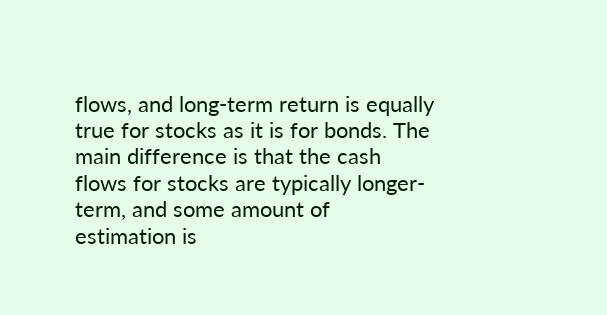flows, and long-term return is equally true for stocks as it is for bonds. The main difference is that the cash flows for stocks are typically longer-term, and some amount of estimation is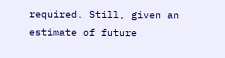required. Still, given an estimate of future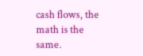cash flows, the math is the same.